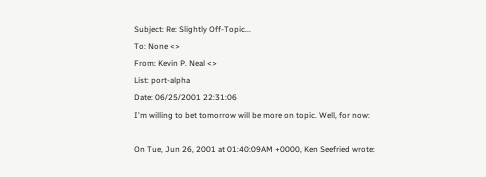Subject: Re: Slightly Off-Topic...
To: None <>
From: Kevin P. Neal <>
List: port-alpha
Date: 06/25/2001 22:31:06
I'm willing to bet tomorrow will be more on topic. Well, for now:

On Tue, Jun 26, 2001 at 01:40:09AM +0000, Ken Seefried wrote: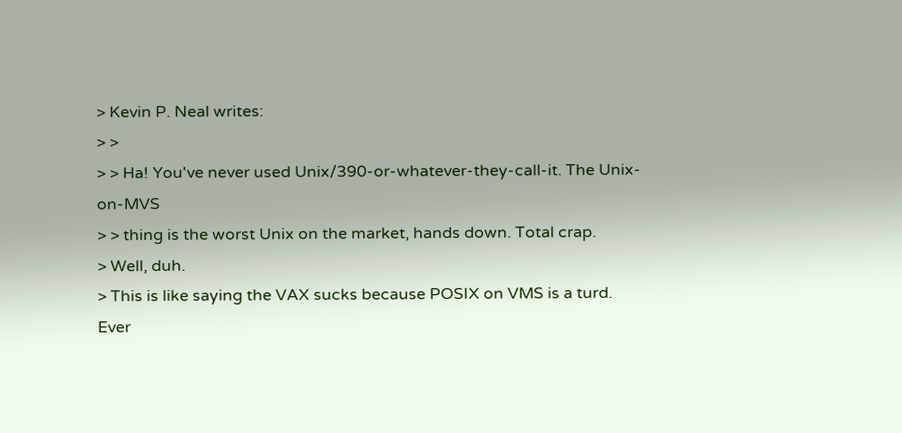> Kevin P. Neal writes:
> >
> > Ha! You've never used Unix/390-or-whatever-they-call-it. The Unix-on-MVS
> > thing is the worst Unix on the market, hands down. Total crap.
> Well, duh.
> This is like saying the VAX sucks because POSIX on VMS is a turd.  Ever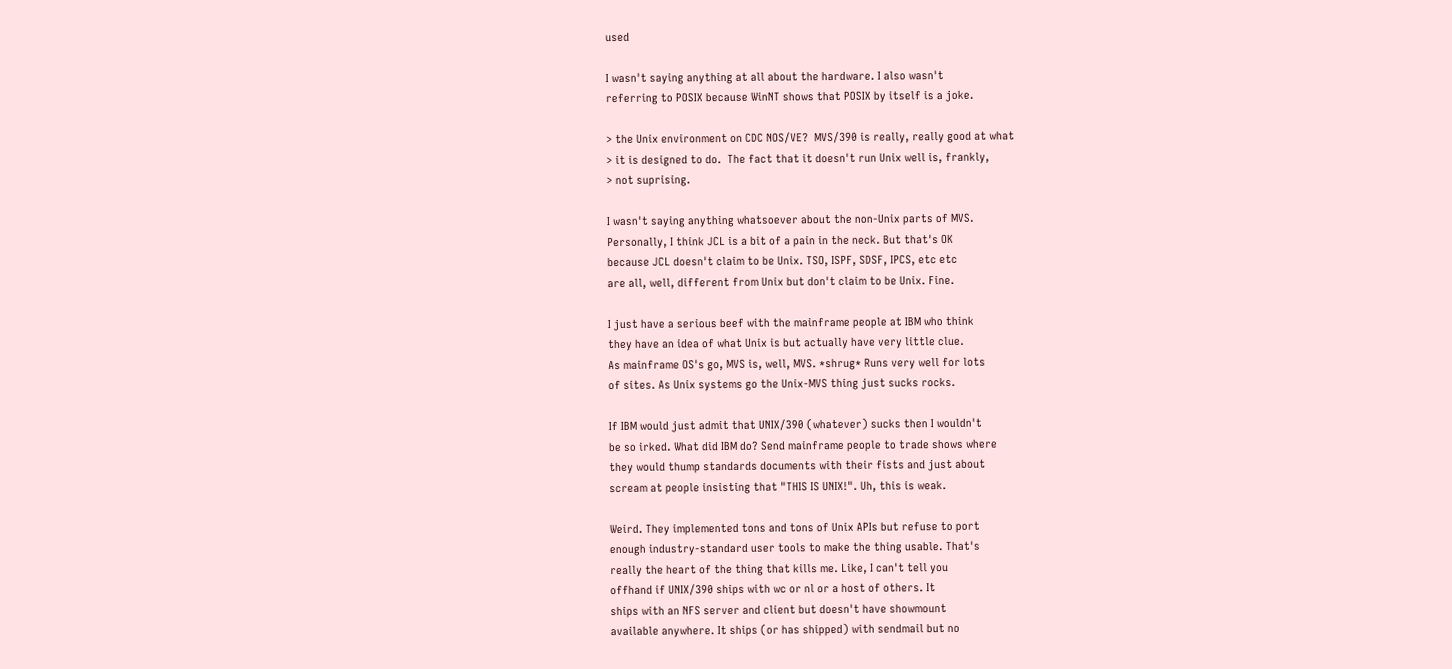used

I wasn't saying anything at all about the hardware. I also wasn't
referring to POSIX because WinNT shows that POSIX by itself is a joke.

> the Unix environment on CDC NOS/VE?  MVS/390 is really, really good at what
> it is designed to do.  The fact that it doesn't run Unix well is, frankly,
> not suprising.

I wasn't saying anything whatsoever about the non-Unix parts of MVS.
Personally, I think JCL is a bit of a pain in the neck. But that's OK
because JCL doesn't claim to be Unix. TSO, ISPF, SDSF, IPCS, etc etc
are all, well, different from Unix but don't claim to be Unix. Fine.

I just have a serious beef with the mainframe people at IBM who think
they have an idea of what Unix is but actually have very little clue.
As mainframe OS's go, MVS is, well, MVS. *shrug* Runs very well for lots
of sites. As Unix systems go the Unix-MVS thing just sucks rocks.

If IBM would just admit that UNIX/390 (whatever) sucks then I wouldn't
be so irked. What did IBM do? Send mainframe people to trade shows where
they would thump standards documents with their fists and just about
scream at people insisting that "THIS IS UNIX!". Uh, this is weak.

Weird. They implemented tons and tons of Unix APIs but refuse to port
enough industry-standard user tools to make the thing usable. That's
really the heart of the thing that kills me. Like, I can't tell you
offhand if UNIX/390 ships with wc or nl or a host of others. It
ships with an NFS server and client but doesn't have showmount
available anywhere. It ships (or has shipped) with sendmail but no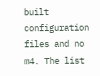built configuration files and no m4. The list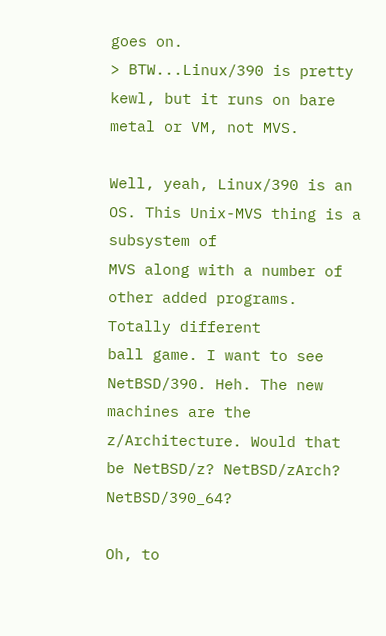goes on.
> BTW...Linux/390 is pretty kewl, but it runs on bare metal or VM, not MVS.

Well, yeah, Linux/390 is an OS. This Unix-MVS thing is a subsystem of
MVS along with a number of other added programs. Totally different
ball game. I want to see NetBSD/390. Heh. The new machines are the
z/Architecture. Would that be NetBSD/z? NetBSD/zArch? NetBSD/390_64?

Oh, to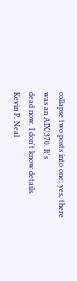collapse two posts into one: yes, there was an AIX/370. It's
dead now. I don't know details.
Kevin P. Neal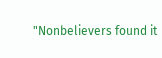"Nonbelievers found it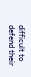difficult to defend their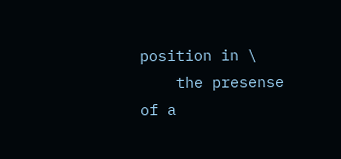position in \
    the presense of a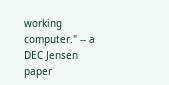working computer." -- a DEC Jensen paper